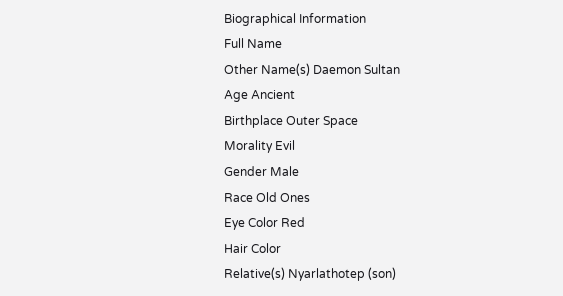Biographical Information
Full Name
Other Name(s) Daemon Sultan
Age Ancient
Birthplace Outer Space
Morality Evil
Gender Male
Race Old Ones
Eye Color Red
Hair Color
Relative(s) Nyarlathotep (son)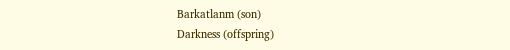Barkatlanm (son)
Darkness (offspring)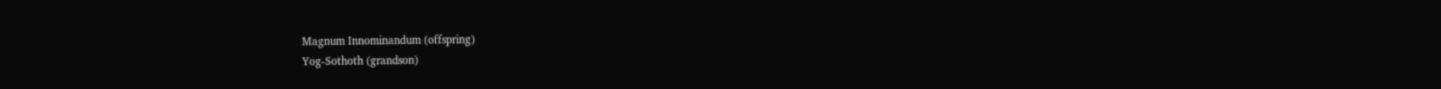Magnum Innominandum (offspring)
Yog-Sothoth (grandson)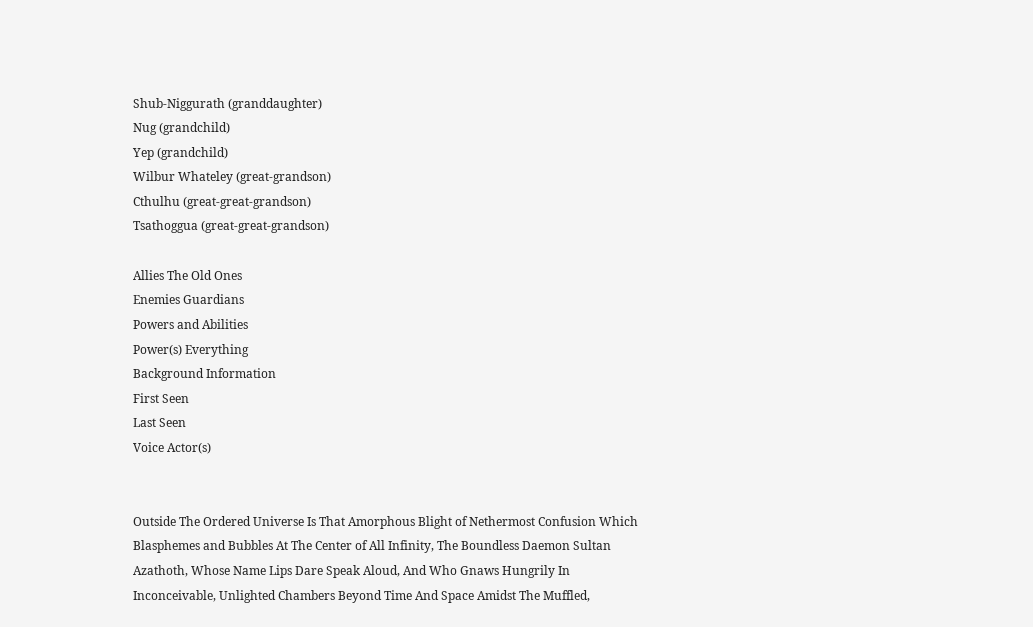Shub-Niggurath (granddaughter)
Nug (grandchild)
Yep (grandchild)
Wilbur Whateley (great-grandson)
Cthulhu (great-great-grandson)
Tsathoggua (great-great-grandson)

Allies The Old Ones
Enemies Guardians
Powers and Abilities
Power(s) Everything
Background Information
First Seen
Last Seen
Voice Actor(s)


Outside The Ordered Universe Is That Amorphous Blight of Nethermost Confusion Which Blasphemes and Bubbles At The Center of All Infinity, The Boundless Daemon Sultan Azathoth, Whose Name Lips Dare Speak Aloud, And Who Gnaws Hungrily In Inconceivable, Unlighted Chambers Beyond Time And Space Amidst The Muffled,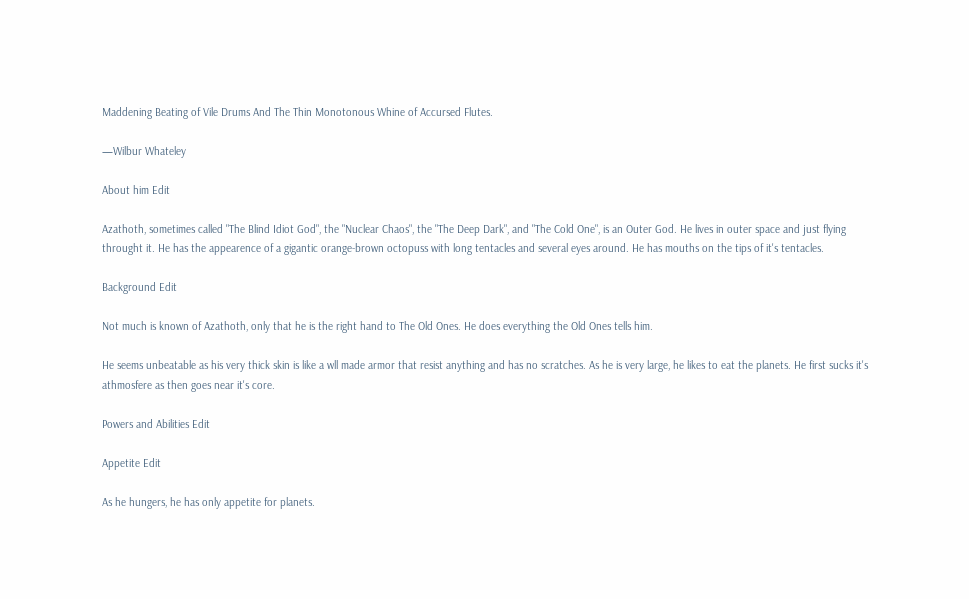Maddening Beating of Vile Drums And The Thin Monotonous Whine of Accursed Flutes.

—Wilbur Whateley

About him Edit

Azathoth, sometimes called "The Blind Idiot God", the "Nuclear Chaos", the "The Deep Dark", and "The Cold One", is an Outer God. He lives in outer space and just flying throught it. He has the appearence of a gigantic orange-brown octopuss with long tentacles and several eyes around. He has mouths on the tips of it's tentacles.

Background Edit

Not much is known of Azathoth, only that he is the right hand to The Old Ones. He does everything the Old Ones tells him.

He seems unbeatable as his very thick skin is like a wll made armor that resist anything and has no scratches. As he is very large, he likes to eat the planets. He first sucks it's athmosfere as then goes near it's core.

Powers and Abilities Edit

Appetite Edit

As he hungers, he has only appetite for planets.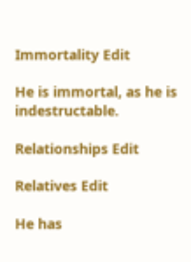Immortality Edit

He is immortal, as he is indestructable.

Relationships Edit

Relatives Edit

He has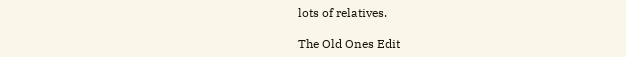lots of relatives.

The Old Ones Edit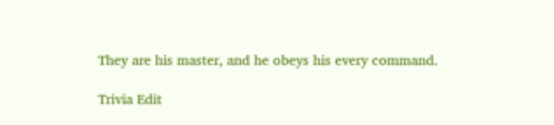They are his master, and he obeys his every command.

Trivia Edit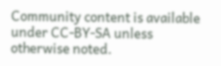Community content is available under CC-BY-SA unless otherwise noted.